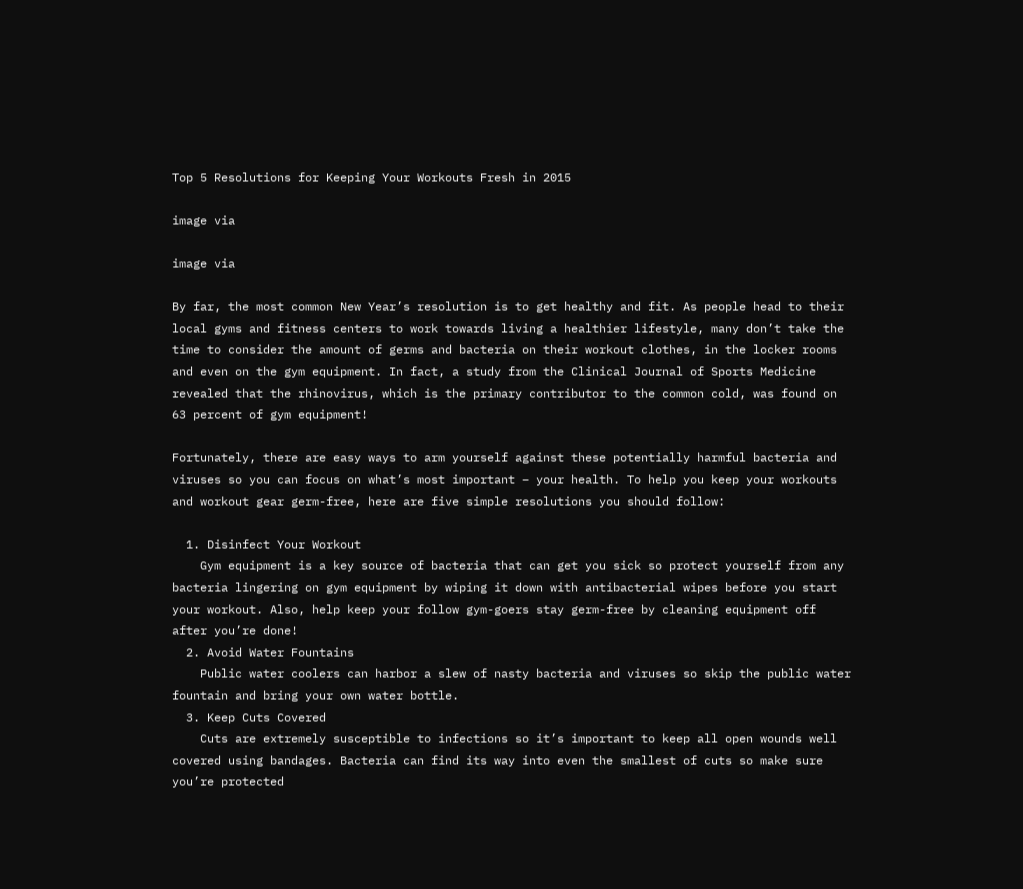Top 5 Resolutions for Keeping Your Workouts Fresh in 2015

image via

image via

By far, the most common New Year’s resolution is to get healthy and fit. As people head to their local gyms and fitness centers to work towards living a healthier lifestyle, many don’t take the time to consider the amount of germs and bacteria on their workout clothes, in the locker rooms and even on the gym equipment. In fact, a study from the Clinical Journal of Sports Medicine revealed that the rhinovirus, which is the primary contributor to the common cold, was found on 63 percent of gym equipment!

Fortunately, there are easy ways to arm yourself against these potentially harmful bacteria and viruses so you can focus on what’s most important – your health. To help you keep your workouts and workout gear germ-free, here are five simple resolutions you should follow:

  1. Disinfect Your Workout
    Gym equipment is a key source of bacteria that can get you sick so protect yourself from any bacteria lingering on gym equipment by wiping it down with antibacterial wipes before you start your workout. Also, help keep your follow gym-goers stay germ-free by cleaning equipment off after you’re done!
  2. Avoid Water Fountains
    Public water coolers can harbor a slew of nasty bacteria and viruses so skip the public water fountain and bring your own water bottle.
  3. Keep Cuts Covered
    Cuts are extremely susceptible to infections so it’s important to keep all open wounds well covered using bandages. Bacteria can find its way into even the smallest of cuts so make sure you’re protected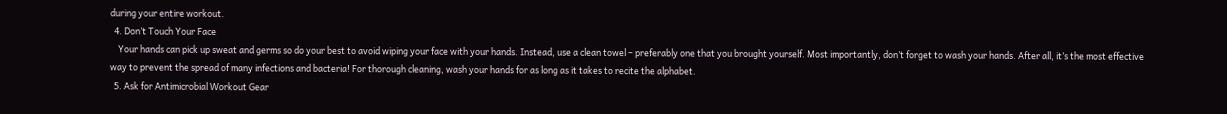during your entire workout.
  4. Don’t Touch Your Face
    Your hands can pick up sweat and germs so do your best to avoid wiping your face with your hands. Instead, use a clean towel – preferably one that you brought yourself. Most importantly, don’t forget to wash your hands. After all, it’s the most effective way to prevent the spread of many infections and bacteria! For thorough cleaning, wash your hands for as long as it takes to recite the alphabet.
  5. Ask for Antimicrobial Workout Gear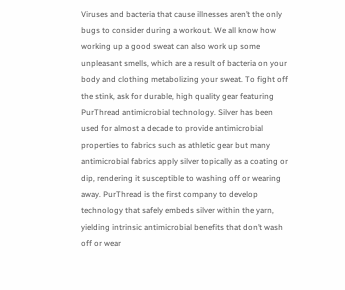Viruses and bacteria that cause illnesses aren’t the only bugs to consider during a workout. We all know how working up a good sweat can also work up some unpleasant smells, which are a result of bacteria on your body and clothing metabolizing your sweat. To fight off the stink, ask for durable, high quality gear featuring PurThread antimicrobial technology. Silver has been used for almost a decade to provide antimicrobial properties to fabrics such as athletic gear but many antimicrobial fabrics apply silver topically as a coating or dip, rendering it susceptible to washing off or wearing away. PurThread is the first company to develop technology that safely embeds silver within the yarn, yielding intrinsic antimicrobial benefits that don’t wash off or wear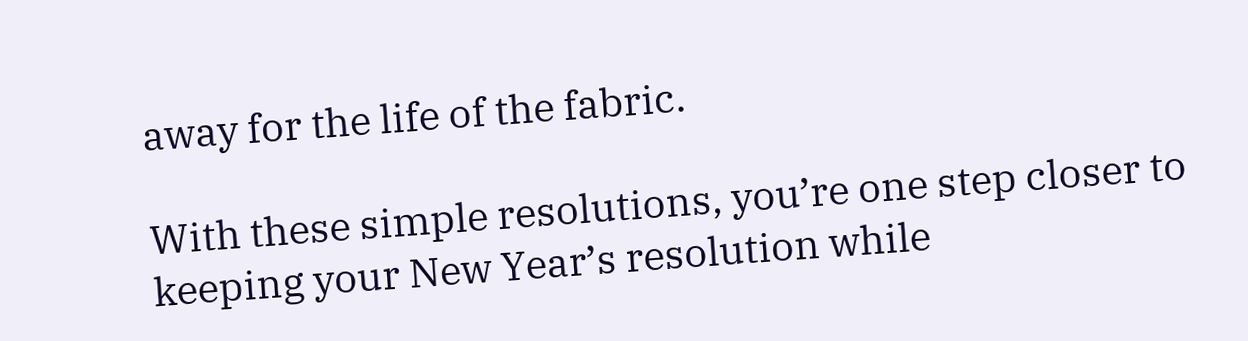away for the life of the fabric.

With these simple resolutions, you’re one step closer to keeping your New Year’s resolution while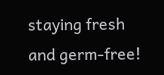staying fresh and germ-free!